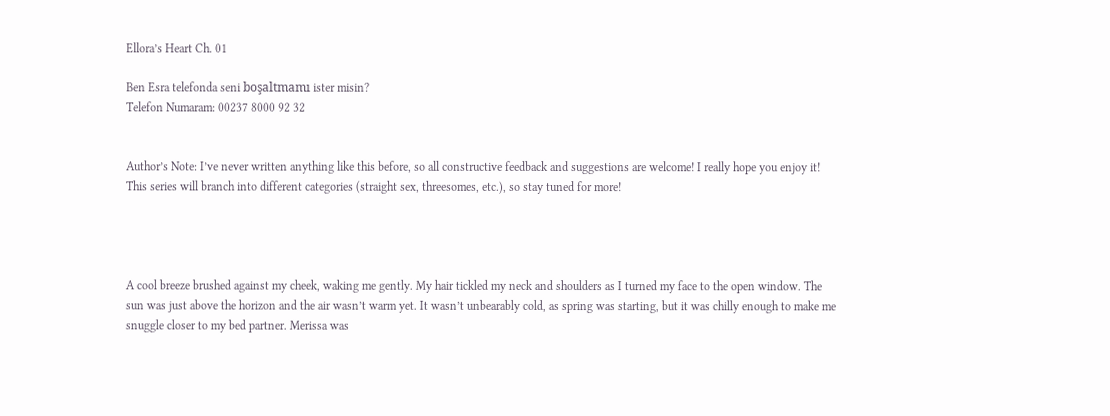Ellora’s Heart Ch. 01

Ben Esra telefonda seni boşaltmamı ister misin?
Telefon Numaram: 00237 8000 92 32


Author’s Note: I’ve never written anything like this before, so all constructive feedback and suggestions are welcome! I really hope you enjoy it! This series will branch into different categories (straight sex, threesomes, etc.), so stay tuned for more!




A cool breeze brushed against my cheek, waking me gently. My hair tickled my neck and shoulders as I turned my face to the open window. The sun was just above the horizon and the air wasn’t warm yet. It wasn’t unbearably cold, as spring was starting, but it was chilly enough to make me snuggle closer to my bed partner. Merissa was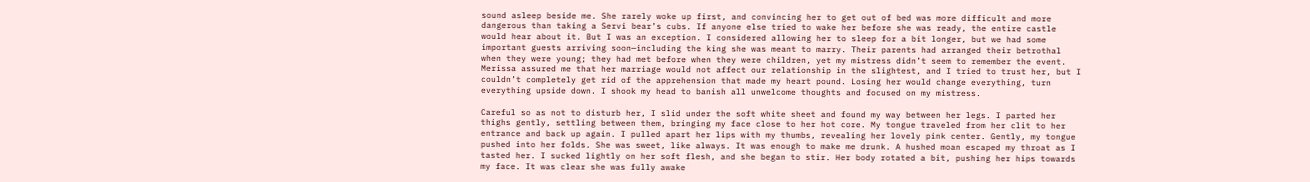sound asleep beside me. She rarely woke up first, and convincing her to get out of bed was more difficult and more dangerous than taking a Servi bear’s cubs. If anyone else tried to wake her before she was ready, the entire castle would hear about it. But I was an exception. I considered allowing her to sleep for a bit longer, but we had some important guests arriving soon—including the king she was meant to marry. Their parents had arranged their betrothal when they were young; they had met before when they were children, yet my mistress didn’t seem to remember the event. Merissa assured me that her marriage would not affect our relationship in the slightest, and I tried to trust her, but I couldn’t completely get rid of the apprehension that made my heart pound. Losing her would change everything, turn everything upside down. I shook my head to banish all unwelcome thoughts and focused on my mistress.

Careful so as not to disturb her, I slid under the soft white sheet and found my way between her legs. I parted her thighs gently, settling between them, bringing my face close to her hot core. My tongue traveled from her clit to her entrance and back up again. I pulled apart her lips with my thumbs, revealing her lovely pink center. Gently, my tongue pushed into her folds. She was sweet, like always. It was enough to make me drunk. A hushed moan escaped my throat as I tasted her. I sucked lightly on her soft flesh, and she began to stir. Her body rotated a bit, pushing her hips towards my face. It was clear she was fully awake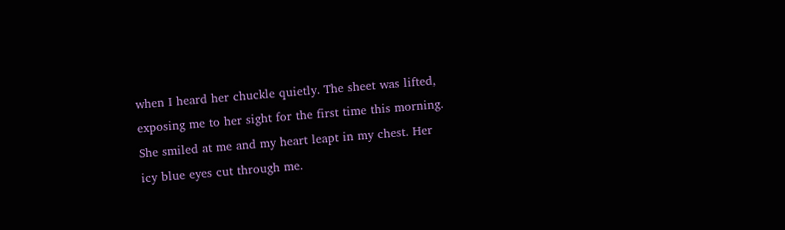when I heard her chuckle quietly. The sheet was lifted, exposing me to her sight for the first time this morning. She smiled at me and my heart leapt in my chest. Her icy blue eyes cut through me.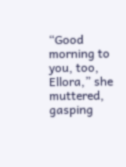“Good morning to you, too, Ellora,” she muttered, gasping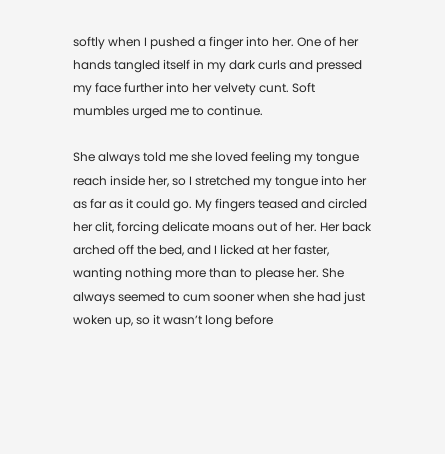softly when I pushed a finger into her. One of her hands tangled itself in my dark curls and pressed my face further into her velvety cunt. Soft mumbles urged me to continue.

She always told me she loved feeling my tongue reach inside her, so I stretched my tongue into her as far as it could go. My fingers teased and circled her clit, forcing delicate moans out of her. Her back arched off the bed, and I licked at her faster, wanting nothing more than to please her. She always seemed to cum sooner when she had just woken up, so it wasn’t long before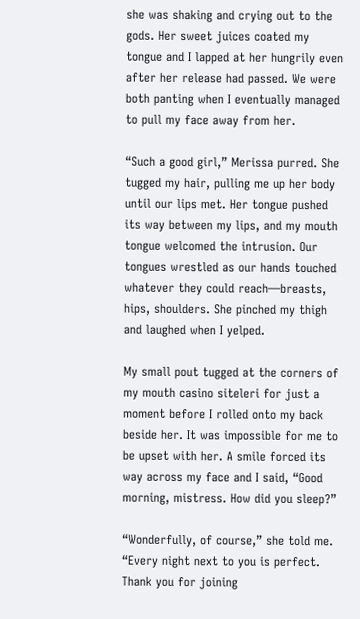she was shaking and crying out to the gods. Her sweet juices coated my tongue and I lapped at her hungrily even after her release had passed. We were both panting when I eventually managed to pull my face away from her.

“Such a good girl,” Merissa purred. She tugged my hair, pulling me up her body until our lips met. Her tongue pushed its way between my lips, and my mouth tongue welcomed the intrusion. Our tongues wrestled as our hands touched whatever they could reach—breasts, hips, shoulders. She pinched my thigh and laughed when I yelped.

My small pout tugged at the corners of my mouth casino siteleri for just a moment before I rolled onto my back beside her. It was impossible for me to be upset with her. A smile forced its way across my face and I said, “Good morning, mistress. How did you sleep?”

“Wonderfully, of course,” she told me. “Every night next to you is perfect. Thank you for joining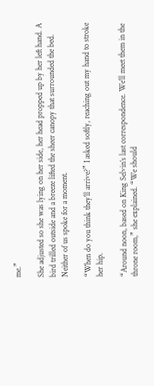me.”

She adjusted so she was lying on her side, her head propped up by her left hand. A bird trilled outside and a breeze lifted the sheer canopy that surrounded the bed. Neither of us spoke for a moment.

“When do you think they’ll arrive?” I asked softly, reaching out my hand to stroke her hip.

“Around noon, based on King Selvin’s last correspondence. We’ll meet them in the throne room,” she explained. “We should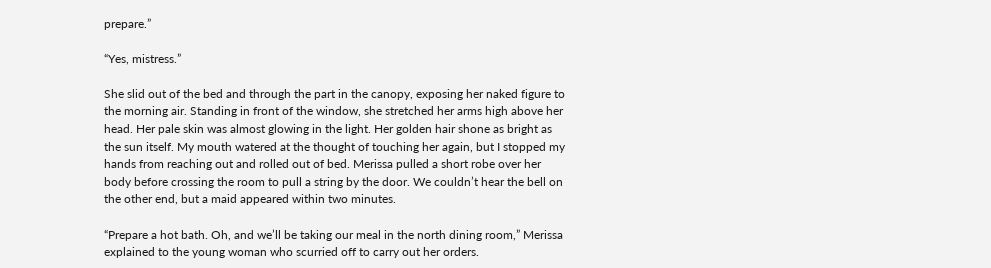prepare.”

“Yes, mistress.”

She slid out of the bed and through the part in the canopy, exposing her naked figure to the morning air. Standing in front of the window, she stretched her arms high above her head. Her pale skin was almost glowing in the light. Her golden hair shone as bright as the sun itself. My mouth watered at the thought of touching her again, but I stopped my hands from reaching out and rolled out of bed. Merissa pulled a short robe over her body before crossing the room to pull a string by the door. We couldn’t hear the bell on the other end, but a maid appeared within two minutes.

“Prepare a hot bath. Oh, and we’ll be taking our meal in the north dining room,” Merissa explained to the young woman who scurried off to carry out her orders.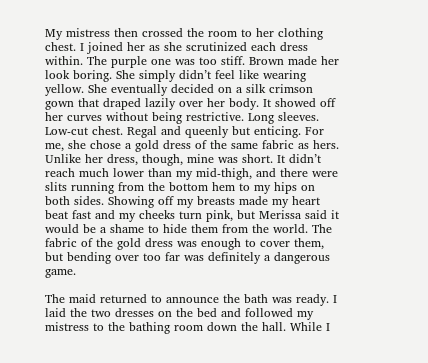My mistress then crossed the room to her clothing chest. I joined her as she scrutinized each dress within. The purple one was too stiff. Brown made her look boring. She simply didn’t feel like wearing yellow. She eventually decided on a silk crimson gown that draped lazily over her body. It showed off her curves without being restrictive. Long sleeves. Low-cut chest. Regal and queenly but enticing. For me, she chose a gold dress of the same fabric as hers. Unlike her dress, though, mine was short. It didn’t reach much lower than my mid-thigh, and there were slits running from the bottom hem to my hips on both sides. Showing off my breasts made my heart beat fast and my cheeks turn pink, but Merissa said it would be a shame to hide them from the world. The fabric of the gold dress was enough to cover them, but bending over too far was definitely a dangerous game.

The maid returned to announce the bath was ready. I laid the two dresses on the bed and followed my mistress to the bathing room down the hall. While I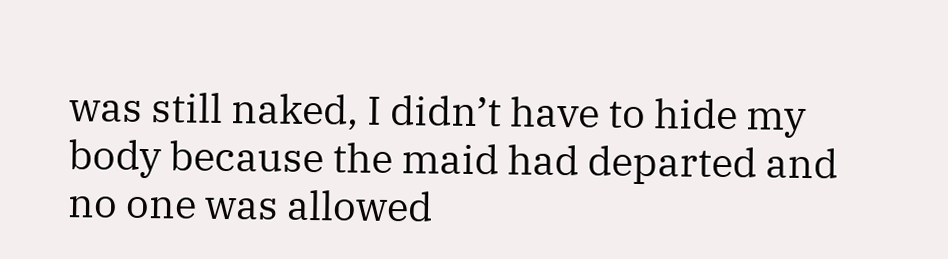was still naked, I didn’t have to hide my body because the maid had departed and no one was allowed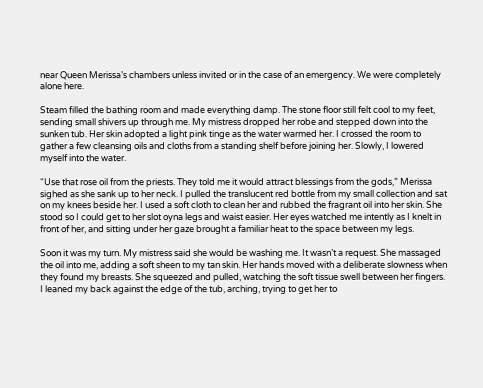near Queen Merissa’s chambers unless invited or in the case of an emergency. We were completely alone here.

Steam filled the bathing room and made everything damp. The stone floor still felt cool to my feet, sending small shivers up through me. My mistress dropped her robe and stepped down into the sunken tub. Her skin adopted a light pink tinge as the water warmed her. I crossed the room to gather a few cleansing oils and cloths from a standing shelf before joining her. Slowly, I lowered myself into the water.

“Use that rose oil from the priests. They told me it would attract blessings from the gods,” Merissa sighed as she sank up to her neck. I pulled the translucent red bottle from my small collection and sat on my knees beside her. I used a soft cloth to clean her and rubbed the fragrant oil into her skin. She stood so I could get to her slot oyna legs and waist easier. Her eyes watched me intently as I knelt in front of her, and sitting under her gaze brought a familiar heat to the space between my legs.

Soon it was my turn. My mistress said she would be washing me. It wasn’t a request. She massaged the oil into me, adding a soft sheen to my tan skin. Her hands moved with a deliberate slowness when they found my breasts. She squeezed and pulled, watching the soft tissue swell between her fingers. I leaned my back against the edge of the tub, arching, trying to get her to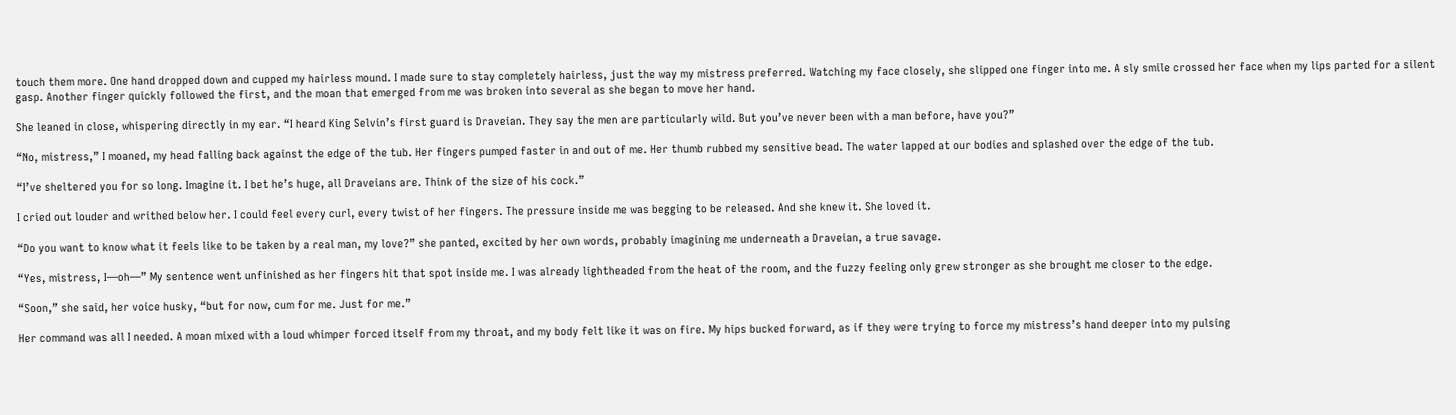touch them more. One hand dropped down and cupped my hairless mound. I made sure to stay completely hairless, just the way my mistress preferred. Watching my face closely, she slipped one finger into me. A sly smile crossed her face when my lips parted for a silent gasp. Another finger quickly followed the first, and the moan that emerged from me was broken into several as she began to move her hand.

She leaned in close, whispering directly in my ear. “I heard King Selvin’s first guard is Draveian. They say the men are particularly wild. But you’ve never been with a man before, have you?”

“No, mistress,” I moaned, my head falling back against the edge of the tub. Her fingers pumped faster in and out of me. Her thumb rubbed my sensitive bead. The water lapped at our bodies and splashed over the edge of the tub.

“I’ve sheltered you for so long. Imagine it. I bet he’s huge, all Draveians are. Think of the size of his cock.”

I cried out louder and writhed below her. I could feel every curl, every twist of her fingers. The pressure inside me was begging to be released. And she knew it. She loved it.

“Do you want to know what it feels like to be taken by a real man, my love?” she panted, excited by her own words, probably imagining me underneath a Draveian, a true savage.

“Yes, mistress, I—oh—” My sentence went unfinished as her fingers hit that spot inside me. I was already lightheaded from the heat of the room, and the fuzzy feeling only grew stronger as she brought me closer to the edge.

“Soon,” she said, her voice husky, “but for now, cum for me. Just for me.”

Her command was all I needed. A moan mixed with a loud whimper forced itself from my throat, and my body felt like it was on fire. My hips bucked forward, as if they were trying to force my mistress’s hand deeper into my pulsing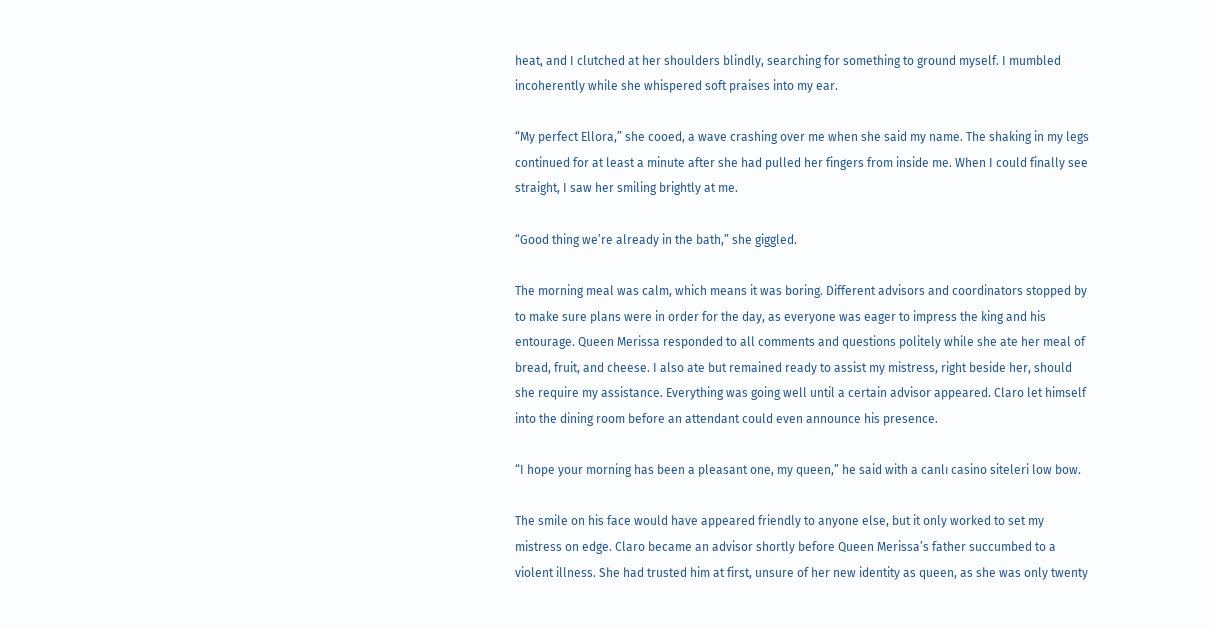heat, and I clutched at her shoulders blindly, searching for something to ground myself. I mumbled incoherently while she whispered soft praises into my ear.

“My perfect Ellora,” she cooed, a wave crashing over me when she said my name. The shaking in my legs continued for at least a minute after she had pulled her fingers from inside me. When I could finally see straight, I saw her smiling brightly at me.

“Good thing we’re already in the bath,” she giggled.

The morning meal was calm, which means it was boring. Different advisors and coordinators stopped by to make sure plans were in order for the day, as everyone was eager to impress the king and his entourage. Queen Merissa responded to all comments and questions politely while she ate her meal of bread, fruit, and cheese. I also ate but remained ready to assist my mistress, right beside her, should she require my assistance. Everything was going well until a certain advisor appeared. Claro let himself into the dining room before an attendant could even announce his presence.

“I hope your morning has been a pleasant one, my queen,” he said with a canlı casino siteleri low bow.

The smile on his face would have appeared friendly to anyone else, but it only worked to set my mistress on edge. Claro became an advisor shortly before Queen Merissa’s father succumbed to a violent illness. She had trusted him at first, unsure of her new identity as queen, as she was only twenty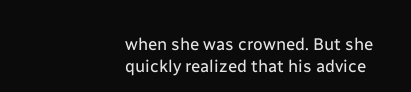when she was crowned. But she quickly realized that his advice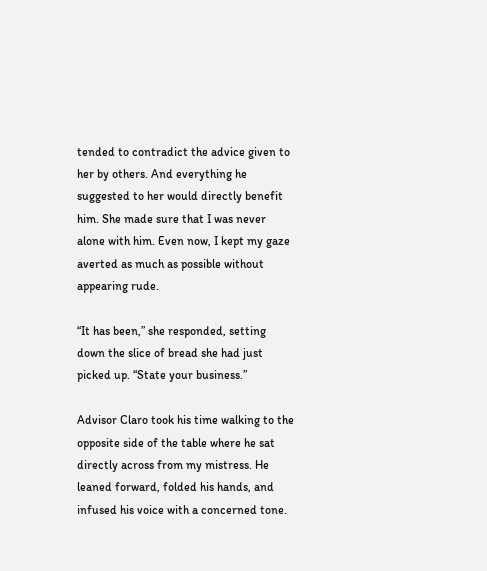tended to contradict the advice given to her by others. And everything he suggested to her would directly benefit him. She made sure that I was never alone with him. Even now, I kept my gaze averted as much as possible without appearing rude.

“It has been,” she responded, setting down the slice of bread she had just picked up. “State your business.”

Advisor Claro took his time walking to the opposite side of the table where he sat directly across from my mistress. He leaned forward, folded his hands, and infused his voice with a concerned tone.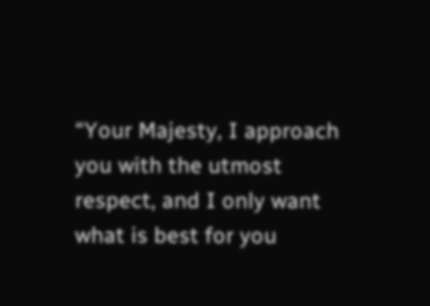“Your Majesty, I approach you with the utmost respect, and I only want what is best for you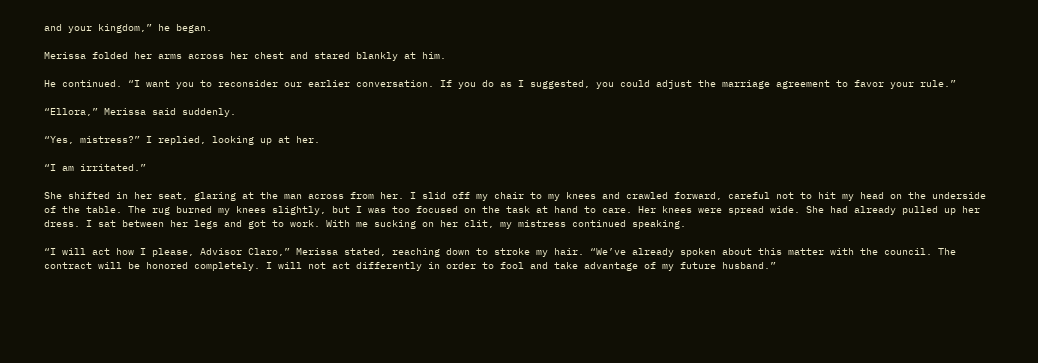and your kingdom,” he began.

Merissa folded her arms across her chest and stared blankly at him.

He continued. “I want you to reconsider our earlier conversation. If you do as I suggested, you could adjust the marriage agreement to favor your rule.”

“Ellora,” Merissa said suddenly.

“Yes, mistress?” I replied, looking up at her.

“I am irritated.”

She shifted in her seat, glaring at the man across from her. I slid off my chair to my knees and crawled forward, careful not to hit my head on the underside of the table. The rug burned my knees slightly, but I was too focused on the task at hand to care. Her knees were spread wide. She had already pulled up her dress. I sat between her legs and got to work. With me sucking on her clit, my mistress continued speaking.

“I will act how I please, Advisor Claro,” Merissa stated, reaching down to stroke my hair. “We’ve already spoken about this matter with the council. The contract will be honored completely. I will not act differently in order to fool and take advantage of my future husband.”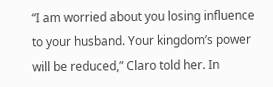“I am worried about you losing influence to your husband. Your kingdom’s power will be reduced,” Claro told her. In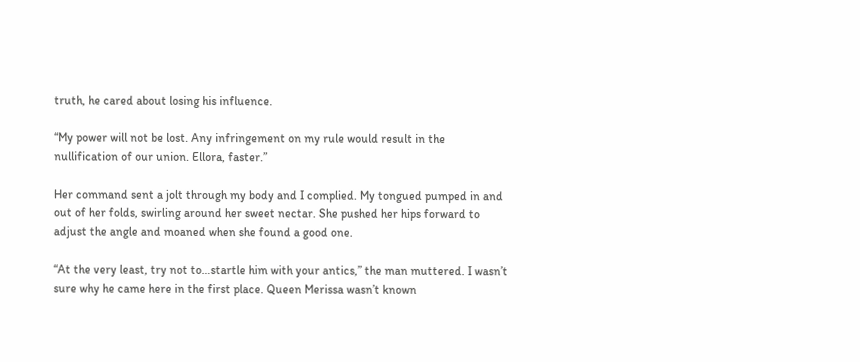truth, he cared about losing his influence.

“My power will not be lost. Any infringement on my rule would result in the nullification of our union. Ellora, faster.”

Her command sent a jolt through my body and I complied. My tongued pumped in and out of her folds, swirling around her sweet nectar. She pushed her hips forward to adjust the angle and moaned when she found a good one.

“At the very least, try not to…startle him with your antics,” the man muttered. I wasn’t sure why he came here in the first place. Queen Merissa wasn’t known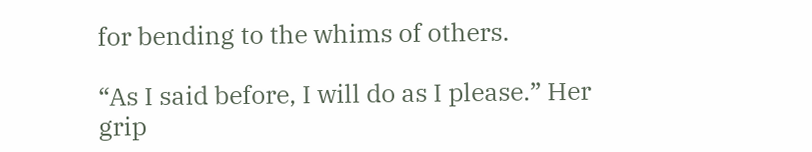for bending to the whims of others.

“As I said before, I will do as I please.” Her grip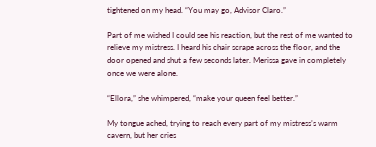tightened on my head. “You may go, Advisor Claro.”

Part of me wished I could see his reaction, but the rest of me wanted to relieve my mistress. I heard his chair scrape across the floor, and the door opened and shut a few seconds later. Merissa gave in completely once we were alone.

“Ellora,” she whimpered, “make your queen feel better.”

My tongue ached, trying to reach every part of my mistress’s warm cavern, but her cries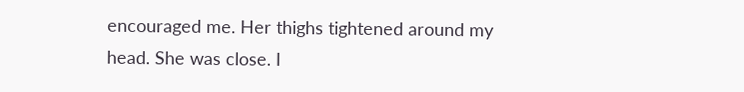encouraged me. Her thighs tightened around my head. She was close. I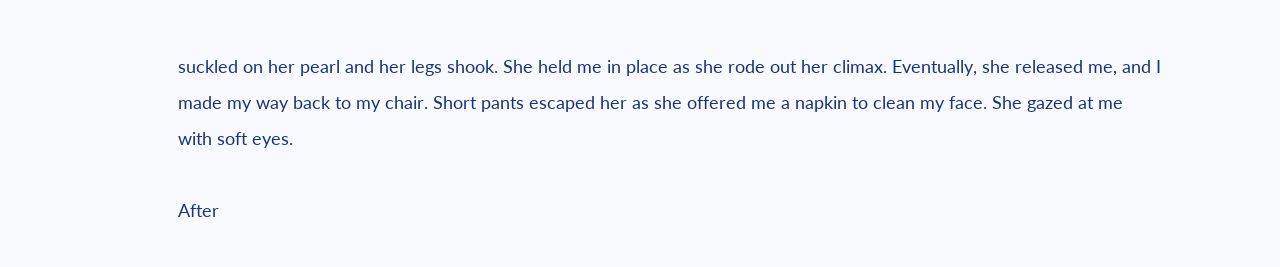suckled on her pearl and her legs shook. She held me in place as she rode out her climax. Eventually, she released me, and I made my way back to my chair. Short pants escaped her as she offered me a napkin to clean my face. She gazed at me with soft eyes.

After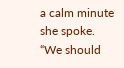a calm minute she spoke. “We should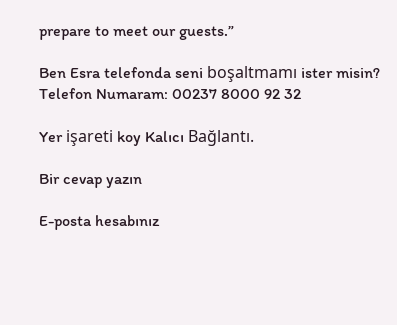prepare to meet our guests.”

Ben Esra telefonda seni boşaltmamı ister misin?
Telefon Numaram: 00237 8000 92 32

Yer işareti koy Kalıcı Bağlantı.

Bir cevap yazın

E-posta hesabınız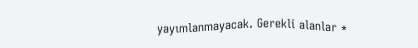yayımlanmayacak. Gerekli alanlar *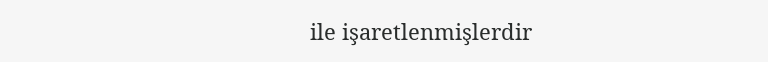ile işaretlenmişlerdir